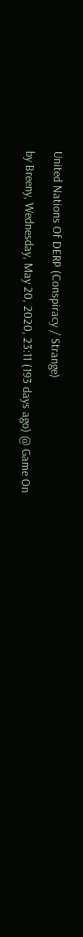United Nations Of DERP (Conspiracy / Strange)

by Breeny, Wednesday, May 20, 2020, 23:11 (193 days ago) @ Game On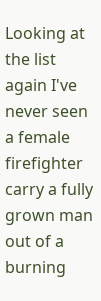Looking at the list again I've never seen a female firefighter carry a fully grown man out of a burning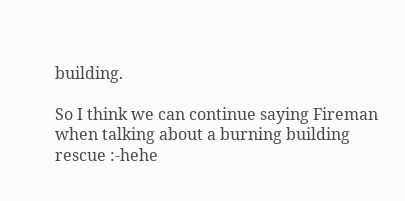building.

So I think we can continue saying Fireman when talking about a burning building rescue :-hehe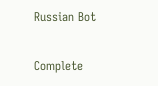Russian Bot

Complete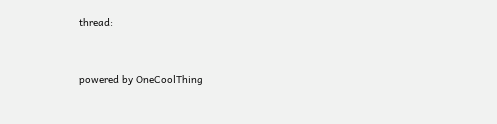thread:


powered by OneCoolThing